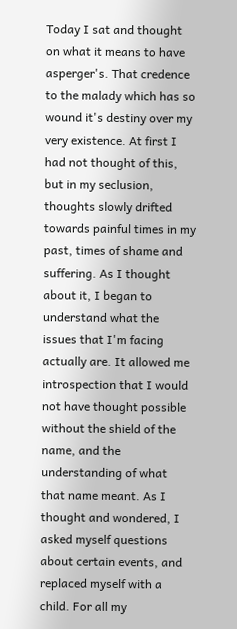Today I sat and thought on what it means to have asperger's. That credence to the malady which has so wound it's destiny over my very existence. At first I had not thought of this, but in my seclusion, thoughts slowly drifted towards painful times in my past, times of shame and suffering. As I thought about it, I began to understand what the issues that I'm facing actually are. It allowed me introspection that I would not have thought possible without the shield of the name, and the understanding of what that name meant. As I thought and wondered, I asked myself questions about certain events, and replaced myself with a child. For all my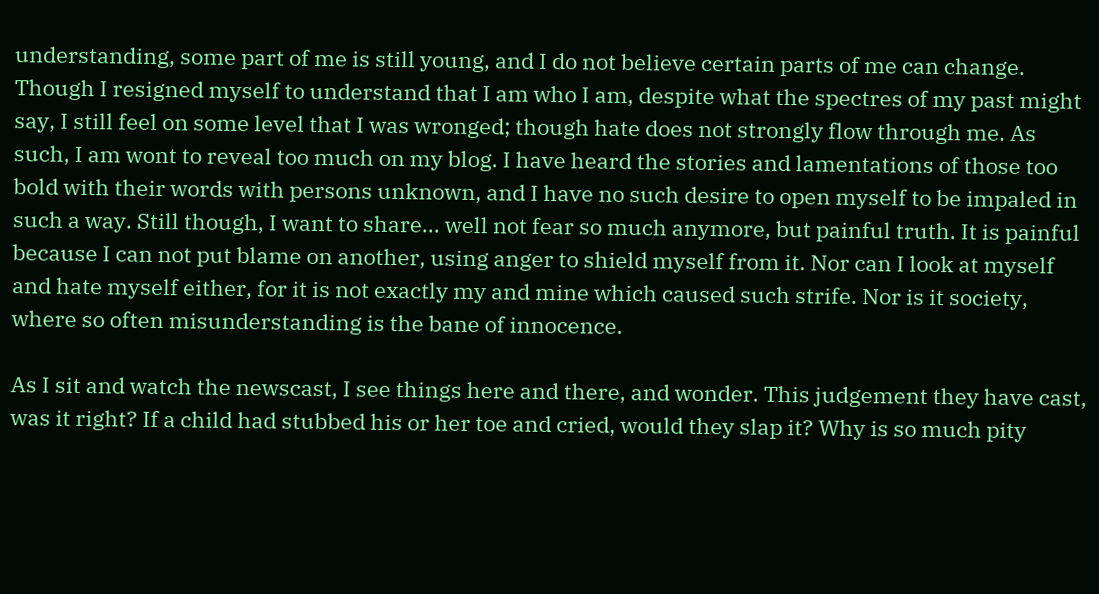understanding, some part of me is still young, and I do not believe certain parts of me can change. Though I resigned myself to understand that I am who I am, despite what the spectres of my past might say, I still feel on some level that I was wronged; though hate does not strongly flow through me. As such, I am wont to reveal too much on my blog. I have heard the stories and lamentations of those too bold with their words with persons unknown, and I have no such desire to open myself to be impaled in such a way. Still though, I want to share... well not fear so much anymore, but painful truth. It is painful because I can not put blame on another, using anger to shield myself from it. Nor can I look at myself and hate myself either, for it is not exactly my and mine which caused such strife. Nor is it society, where so often misunderstanding is the bane of innocence.

As I sit and watch the newscast, I see things here and there, and wonder. This judgement they have cast, was it right? If a child had stubbed his or her toe and cried, would they slap it? Why is so much pity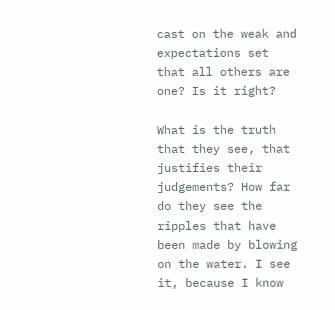cast on the weak and expectations set that all others are one? Is it right?

What is the truth that they see, that justifies their judgements? How far do they see the ripples that have been made by blowing on the water. I see it, because I know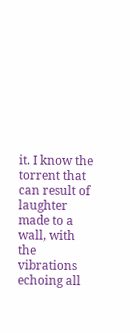it. I know the torrent that can result of laughter made to a wall, with the vibrations echoing all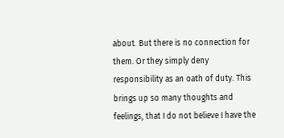about. But there is no connection for them. Or they simply deny responsibility as an oath of duty. This brings up so many thoughts and feelings, that I do not believe I have the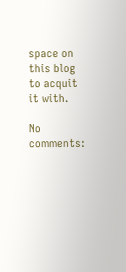space on this blog to acquit it with.

No comments: